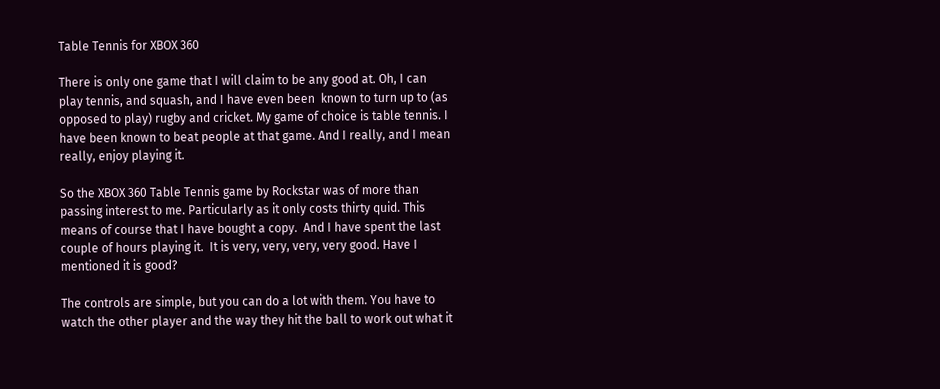Table Tennis for XBOX 360

There is only one game that I will claim to be any good at. Oh, I can play tennis, and squash, and I have even been  known to turn up to (as opposed to play) rugby and cricket. My game of choice is table tennis. I have been known to beat people at that game. And I really, and I mean really, enjoy playing it.

So the XBOX 360 Table Tennis game by Rockstar was of more than passing interest to me. Particularly as it only costs thirty quid. This means of course that I have bought a copy.  And I have spent the last couple of hours playing it.  It is very, very, very, very good. Have I mentioned it is good?

The controls are simple, but you can do a lot with them. You have to watch the other player and the way they hit the ball to work out what it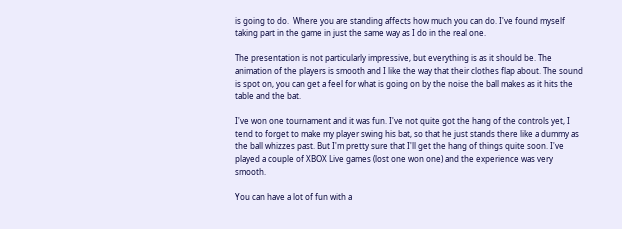is going to do.  Where you are standing affects how much you can do. I've found myself taking part in the game in just the same way as I do in the real one.

The presentation is not particularly impressive, but everything is as it should be. The animation of the players is smooth and I like the way that their clothes flap about. The sound is spot on, you can get a feel for what is going on by the noise the ball makes as it hits the table and the bat.

I've won one tournament and it was fun. I've not quite got the hang of the controls yet, I tend to forget to make my player swing his bat, so that he just stands there like a dummy as the ball whizzes past. But I'm pretty sure that I'll get the hang of things quite soon. I've played a couple of XBOX Live games (lost one won one) and the experience was very smooth.

You can have a lot of fun with a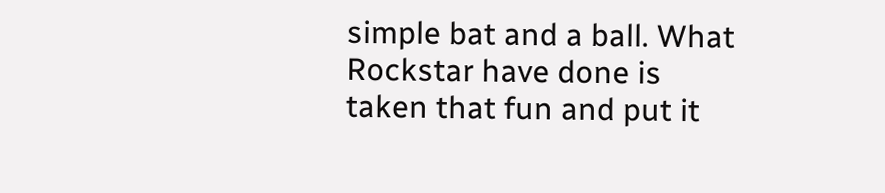simple bat and a ball. What Rockstar have done is taken that fun and put it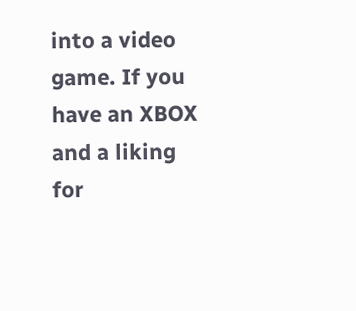into a video game. If you have an XBOX and a liking for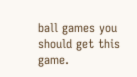ball games you should get this game.